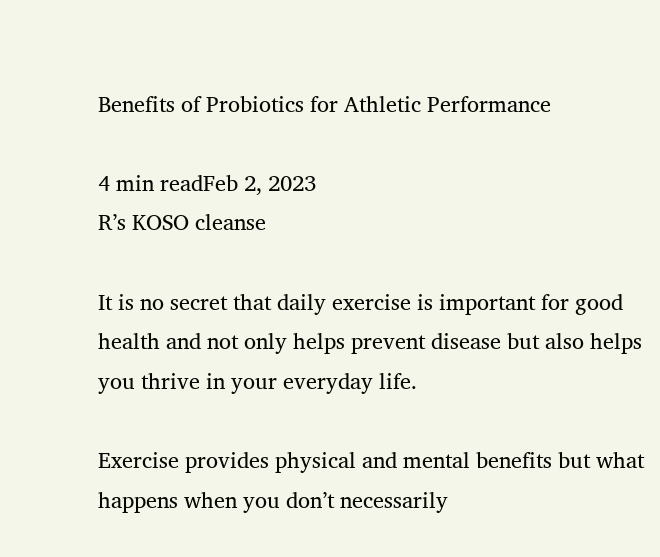Benefits of Probiotics for Athletic Performance

4 min readFeb 2, 2023
R’s KOSO cleanse

It is no secret that daily exercise is important for good health and not only helps prevent disease but also helps you thrive in your everyday life.

Exercise provides physical and mental benefits but what happens when you don’t necessarily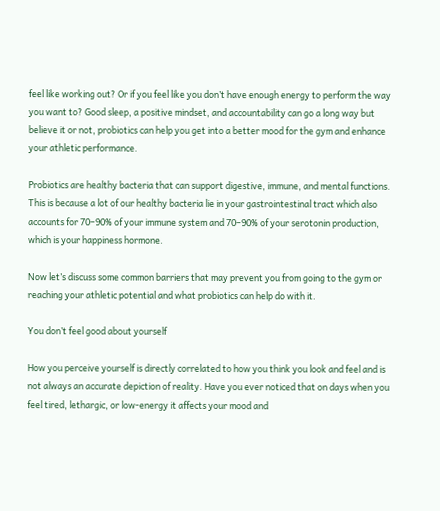feel like working out? Or if you feel like you don’t have enough energy to perform the way you want to? Good sleep, a positive mindset, and accountability can go a long way but believe it or not, probiotics can help you get into a better mood for the gym and enhance your athletic performance.

Probiotics are healthy bacteria that can support digestive, immune, and mental functions. This is because a lot of our healthy bacteria lie in your gastrointestinal tract which also accounts for 70–90% of your immune system and 70–90% of your serotonin production, which is your happiness hormone.

Now let’s discuss some common barriers that may prevent you from going to the gym or reaching your athletic potential and what probiotics can help do with it.

You don’t feel good about yourself

How you perceive yourself is directly correlated to how you think you look and feel and is not always an accurate depiction of reality. Have you ever noticed that on days when you feel tired, lethargic, or low-energy it affects your mood and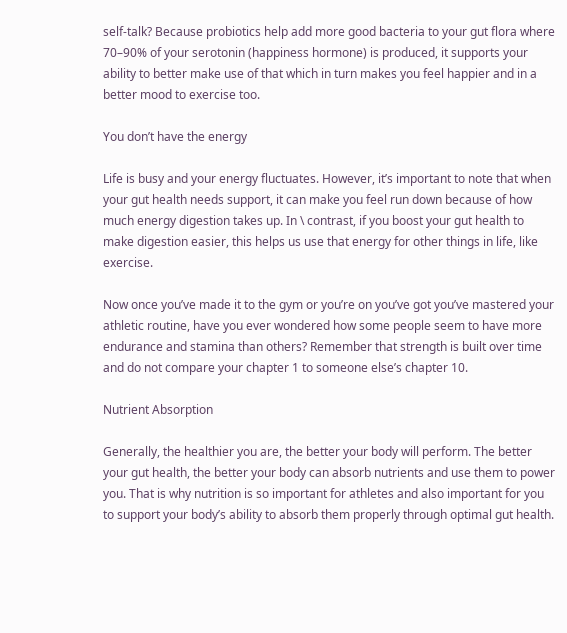self-talk? Because probiotics help add more good bacteria to your gut flora where 70–90% of your serotonin (happiness hormone) is produced, it supports your ability to better make use of that which in turn makes you feel happier and in a better mood to exercise too.

You don’t have the energy

Life is busy and your energy fluctuates. However, it’s important to note that when your gut health needs support, it can make you feel run down because of how much energy digestion takes up. In \ contrast, if you boost your gut health to make digestion easier, this helps us use that energy for other things in life, like exercise.

Now once you’ve made it to the gym or you’re on you’ve got you’ve mastered your athletic routine, have you ever wondered how some people seem to have more endurance and stamina than others? Remember that strength is built over time and do not compare your chapter 1 to someone else’s chapter 10.

Nutrient Absorption

Generally, the healthier you are, the better your body will perform. The better your gut health, the better your body can absorb nutrients and use them to power you. That is why nutrition is so important for athletes and also important for you to support your body’s ability to absorb them properly through optimal gut health.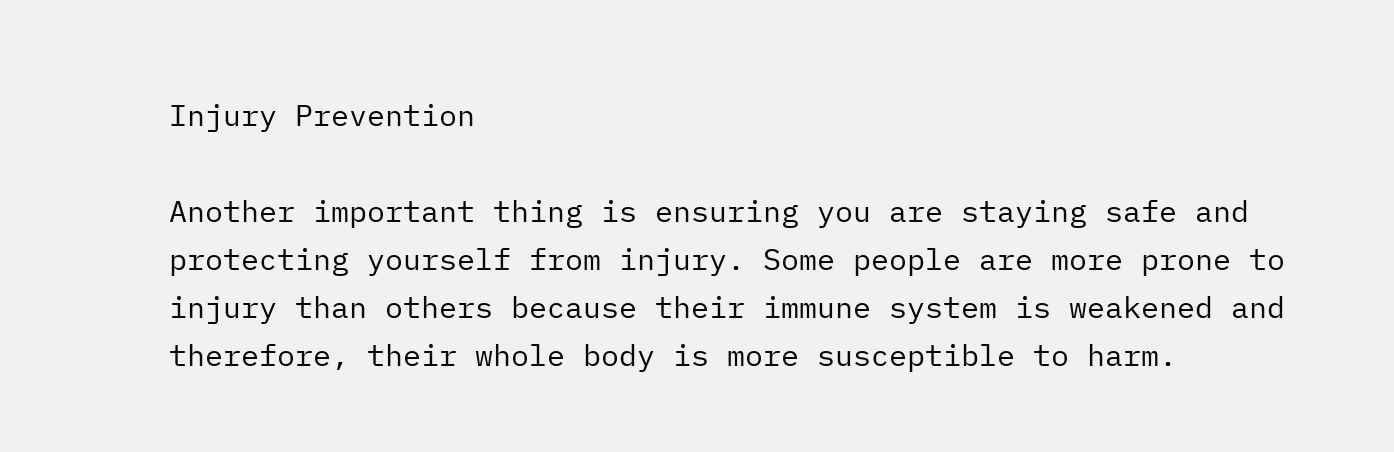Injury Prevention

Another important thing is ensuring you are staying safe and protecting yourself from injury. Some people are more prone to injury than others because their immune system is weakened and therefore, their whole body is more susceptible to harm.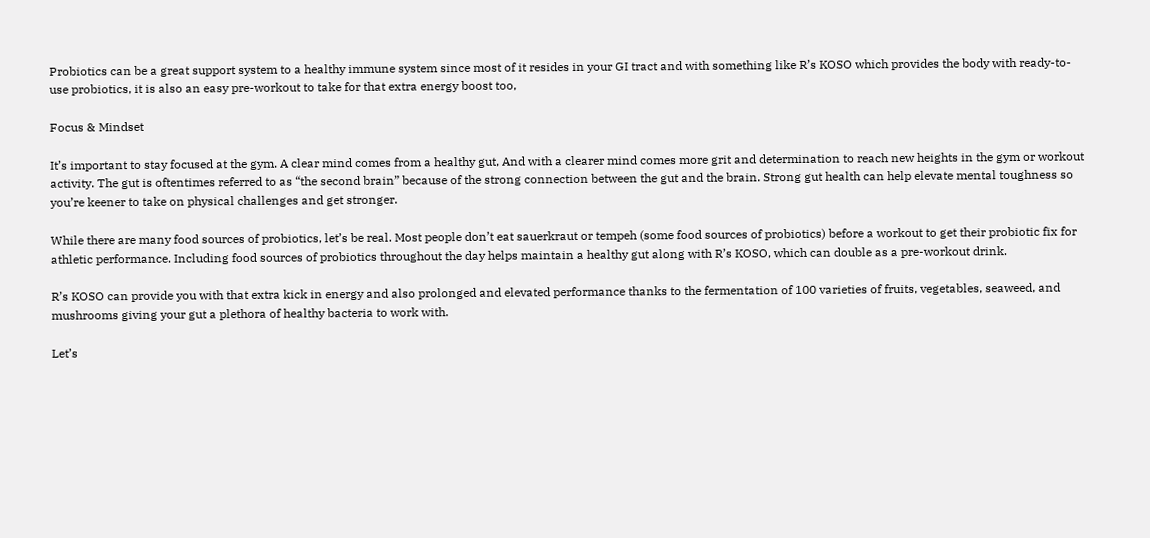Probiotics can be a great support system to a healthy immune system since most of it resides in your GI tract and with something like R’s KOSO which provides the body with ready-to-use probiotics, it is also an easy pre-workout to take for that extra energy boost too,

Focus & Mindset

It’s important to stay focused at the gym. A clear mind comes from a healthy gut, And with a clearer mind comes more grit and determination to reach new heights in the gym or workout activity. The gut is oftentimes referred to as “the second brain” because of the strong connection between the gut and the brain. Strong gut health can help elevate mental toughness so you’re keener to take on physical challenges and get stronger.

While there are many food sources of probiotics, let’s be real. Most people don’t eat sauerkraut or tempeh (some food sources of probiotics) before a workout to get their probiotic fix for athletic performance. Including food sources of probiotics throughout the day helps maintain a healthy gut along with R’s KOSO, which can double as a pre-workout drink.

R’s KOSO can provide you with that extra kick in energy and also prolonged and elevated performance thanks to the fermentation of 100 varieties of fruits, vegetables, seaweed, and mushrooms giving your gut a plethora of healthy bacteria to work with.

Let’s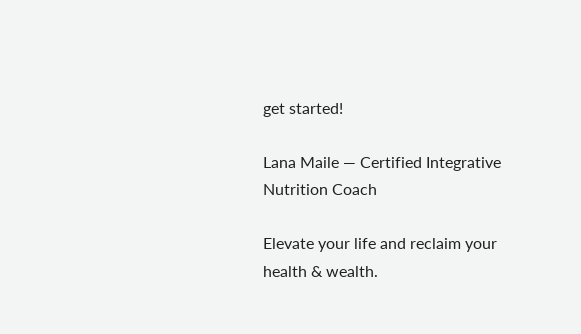get started!

Lana Maile — Certified Integrative Nutrition Coach

Elevate your life and reclaim your health & wealth.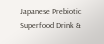Japanese Prebiotic Superfood Drink &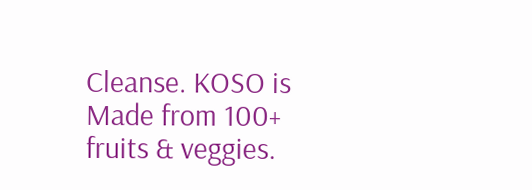Cleanse. KOSO is Made from 100+ fruits & veggies.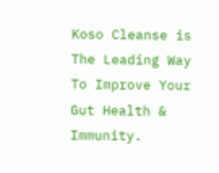Koso Cleanse is The Leading Way To Improve Your Gut Health & Immunity.